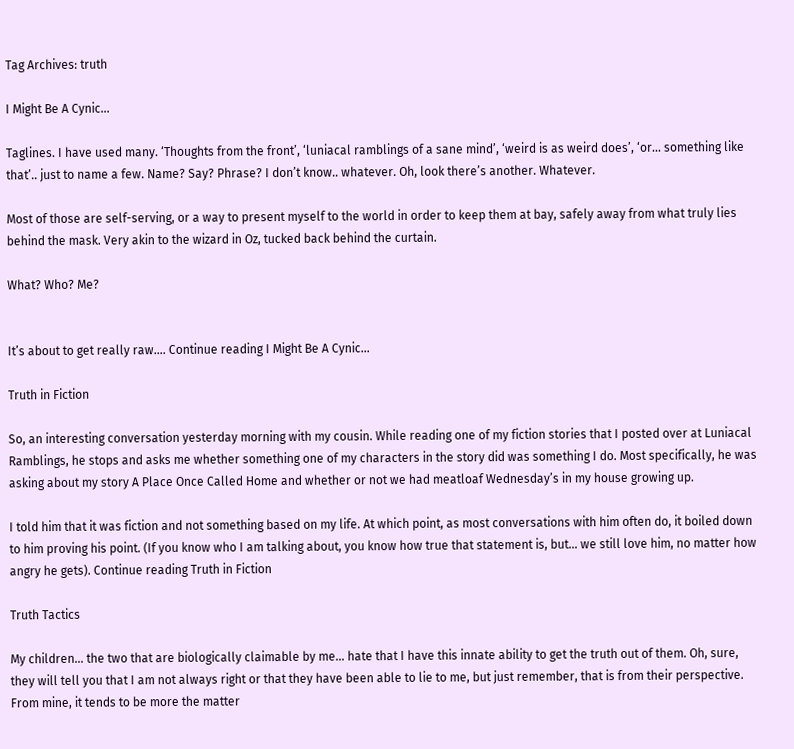Tag Archives: truth

I Might Be A Cynic…

Taglines. I have used many. ‘Thoughts from the front’, ‘luniacal ramblings of a sane mind’, ‘weird is as weird does’, ‘or… something like that’.. just to name a few. Name? Say? Phrase? I don’t know.. whatever. Oh, look there’s another. Whatever.

Most of those are self-serving, or a way to present myself to the world in order to keep them at bay, safely away from what truly lies behind the mask. Very akin to the wizard in Oz, tucked back behind the curtain.

What? Who? Me?


It’s about to get really raw…. Continue reading I Might Be A Cynic…

Truth in Fiction

So, an interesting conversation yesterday morning with my cousin. While reading one of my fiction stories that I posted over at Luniacal Ramblings, he stops and asks me whether something one of my characters in the story did was something I do. Most specifically, he was asking about my story A Place Once Called Home and whether or not we had meatloaf Wednesday’s in my house growing up.

I told him that it was fiction and not something based on my life. At which point, as most conversations with him often do, it boiled down to him proving his point. (If you know who I am talking about, you know how true that statement is, but… we still love him, no matter how angry he gets). Continue reading Truth in Fiction

Truth Tactics

My children… the two that are biologically claimable by me… hate that I have this innate ability to get the truth out of them. Oh, sure, they will tell you that I am not always right or that they have been able to lie to me, but just remember, that is from their perspective. From mine, it tends to be more the matter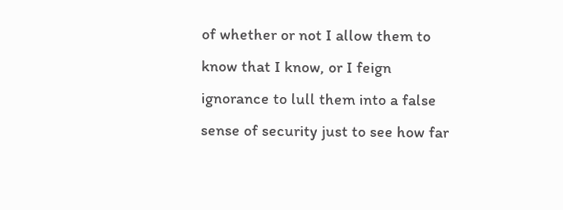of whether or not I allow them to know that I know, or I feign ignorance to lull them into a false sense of security just to see how far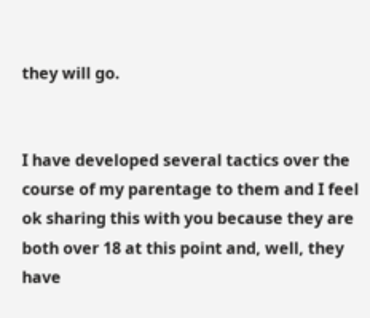they will go.


I have developed several tactics over the course of my parentage to them and I feel ok sharing this with you because they are both over 18 at this point and, well, they have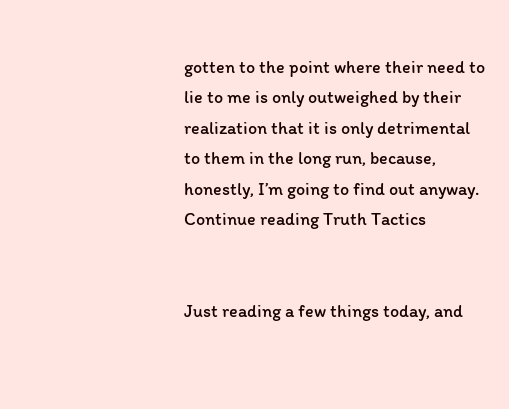gotten to the point where their need to lie to me is only outweighed by their realization that it is only detrimental to them in the long run, because, honestly, I’m going to find out anyway. Continue reading Truth Tactics


Just reading a few things today, and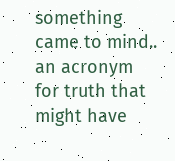something came to mind.. an acronym for truth that might have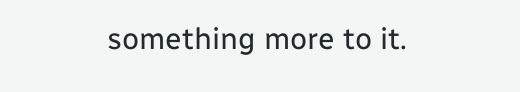something more to it.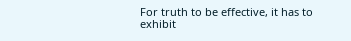For truth to be effective, it has to exhibit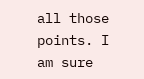all those points. I am sure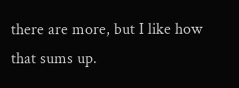there are more, but I like how that sums up.